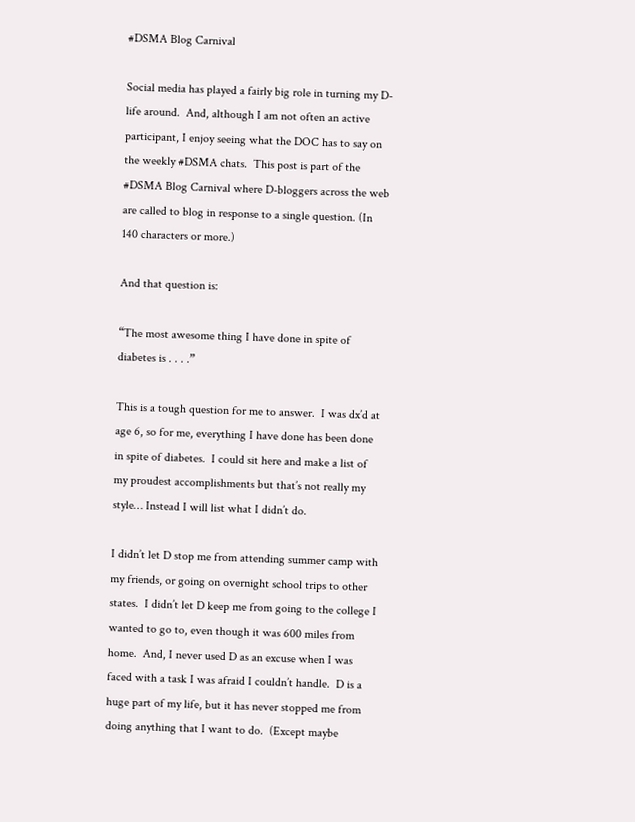#DSMA Blog Carnival

Social media has played a fairly big role in turning my D-life around.  And, although I am not often an active participant, I enjoy seeing what the DOC has to say on the weekly #DSMA chats.  This post is part of the #DSMA Blog Carnival where D-bloggers across the web are called to blog in response to a single question. (In 140 characters or more.)

And that question is:

“The most awesome thing I have done in spite of diabetes is . . . .”

This is a tough question for me to answer.  I was dx’d at age 6, so for me, everything I have done has been done in spite of diabetes.  I could sit here and make a list of my proudest accomplishments but that’s not really my style… Instead I will list what I didn’t do.

I didn’t let D stop me from attending summer camp with my friends, or going on overnight school trips to other states.  I didn’t let D keep me from going to the college I wanted to go to, even though it was 600 miles from home.  And, I never used D as an excuse when I was faced with a task I was afraid I couldn’t handle.  D is a huge part of my life, but it has never stopped me from doing anything that I want to do.  (Except maybe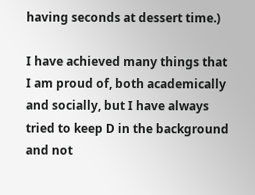having seconds at dessert time.)

I have achieved many things that I am proud of, both academically and socially, but I have always tried to keep D in the background and not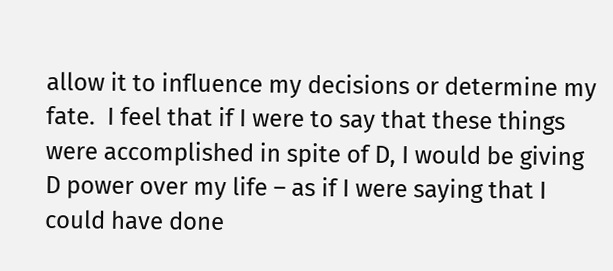allow it to influence my decisions or determine my fate.  I feel that if I were to say that these things were accomplished in spite of D, I would be giving D power over my life – as if I were saying that I could have done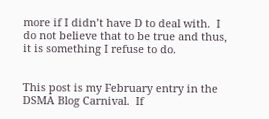more if I didn’t have D to deal with.  I do not believe that to be true and thus, it is something I refuse to do.


This post is my February entry in the DSMA Blog Carnival.  If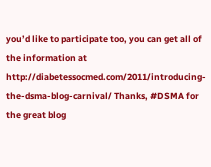you’d like to participate too, you can get all of the information at http://diabetessocmed.com/2011/introducing-the-dsma-blog-carnival/ Thanks, #DSMA for the great blog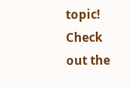topic! Check out the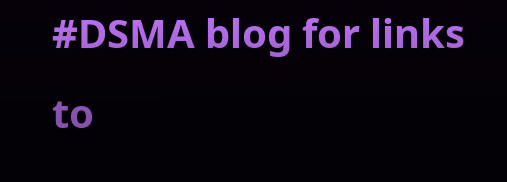#DSMA blog for links to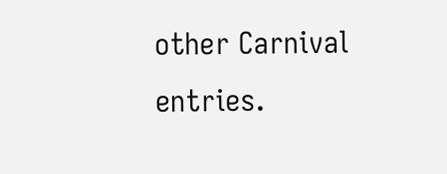other Carnival entries.